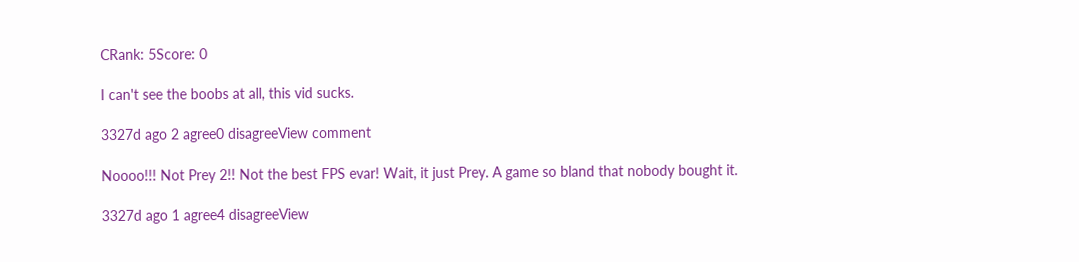CRank: 5Score: 0

I can't see the boobs at all, this vid sucks.

3327d ago 2 agree0 disagreeView comment

Noooo!!! Not Prey 2!! Not the best FPS evar! Wait, it just Prey. A game so bland that nobody bought it.

3327d ago 1 agree4 disagreeView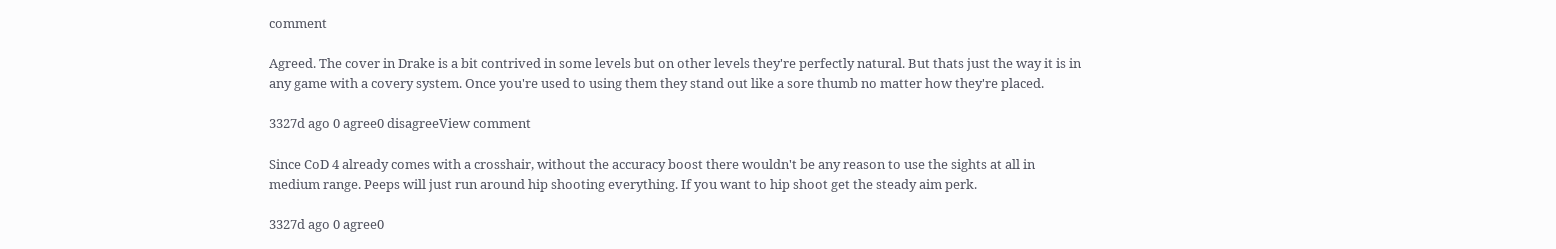comment

Agreed. The cover in Drake is a bit contrived in some levels but on other levels they're perfectly natural. But thats just the way it is in any game with a covery system. Once you're used to using them they stand out like a sore thumb no matter how they're placed.

3327d ago 0 agree0 disagreeView comment

Since CoD 4 already comes with a crosshair, without the accuracy boost there wouldn't be any reason to use the sights at all in medium range. Peeps will just run around hip shooting everything. If you want to hip shoot get the steady aim perk.

3327d ago 0 agree0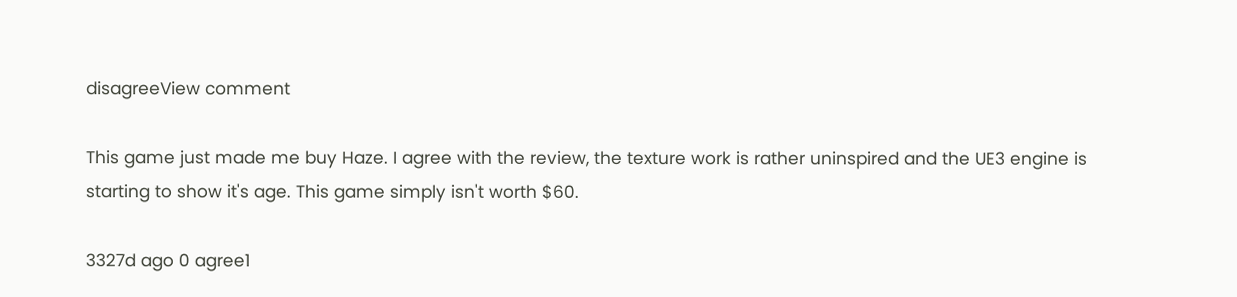disagreeView comment

This game just made me buy Haze. I agree with the review, the texture work is rather uninspired and the UE3 engine is starting to show it's age. This game simply isn't worth $60.

3327d ago 0 agree1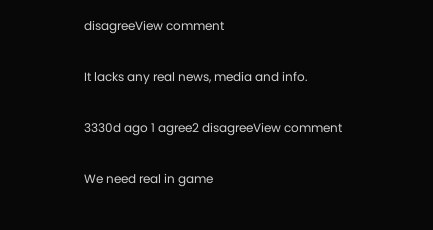disagreeView comment

It lacks any real news, media and info.

3330d ago 1 agree2 disagreeView comment

We need real in game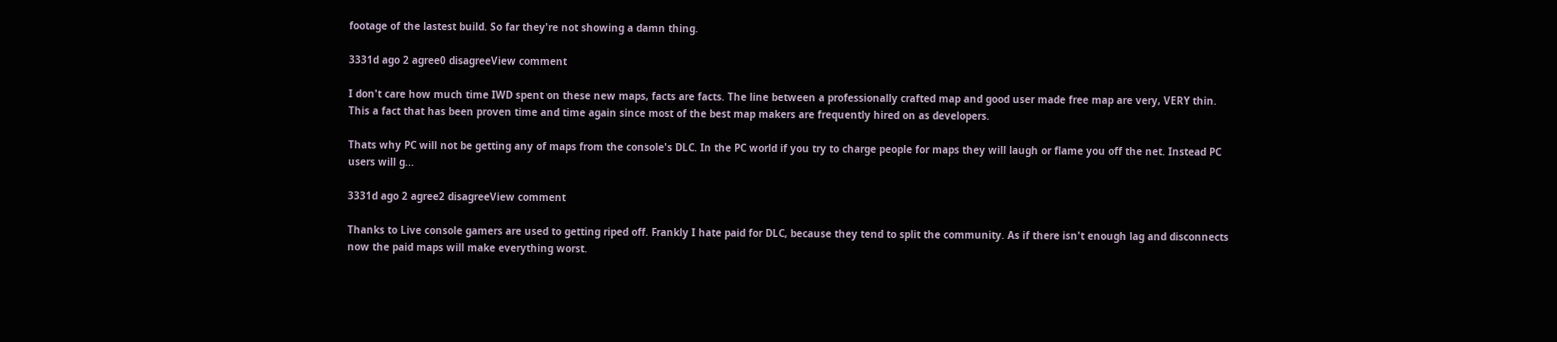footage of the lastest build. So far they're not showing a damn thing.

3331d ago 2 agree0 disagreeView comment

I don't care how much time IWD spent on these new maps, facts are facts. The line between a professionally crafted map and good user made free map are very, VERY thin. This a fact that has been proven time and time again since most of the best map makers are frequently hired on as developers.

Thats why PC will not be getting any of maps from the console's DLC. In the PC world if you try to charge people for maps they will laugh or flame you off the net. Instead PC users will g...

3331d ago 2 agree2 disagreeView comment

Thanks to Live console gamers are used to getting riped off. Frankly I hate paid for DLC, because they tend to split the community. As if there isn't enough lag and disconnects now the paid maps will make everything worst.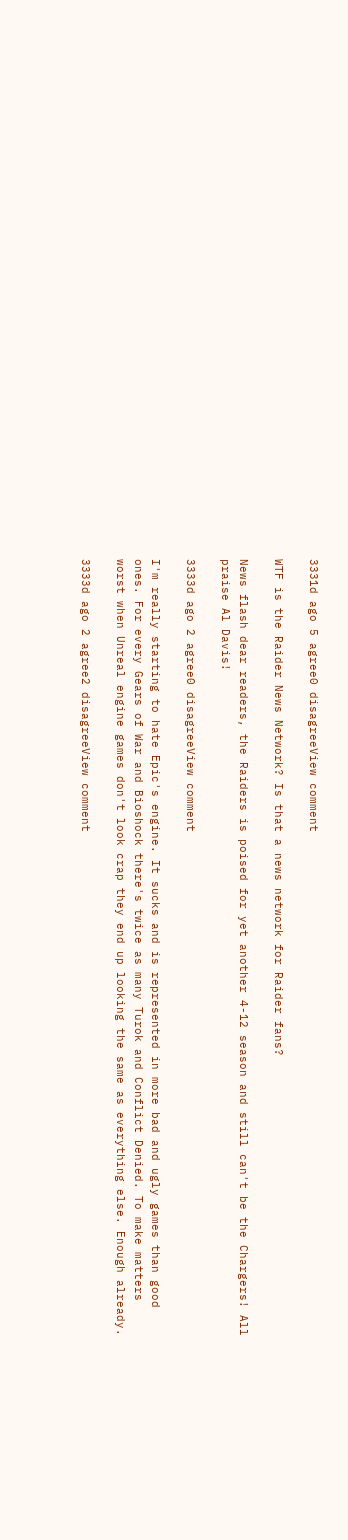3331d ago 5 agree0 disagreeView comment

WTF is the Raider News Network? Is that a news network for Raider fans?

News flash dear readers, the Raiders is poised for yet another 4-12 season and still can't be the Chargers! All praise Al Davis!

3333d ago 2 agree0 disagreeView comment

I'm really starting to hate Epic's engine. It sucks and is represented in more bad and ugly games than good ones. For every Gears of War and Bioshock there's twice as many Turok and Conflict Denied. To make matters worst when Unreal engine games don't look crap they end up looking the same as everything else. Enough already.

3333d ago 2 agree2 disagreeView comment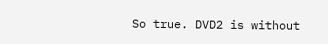So true. DVD2 is without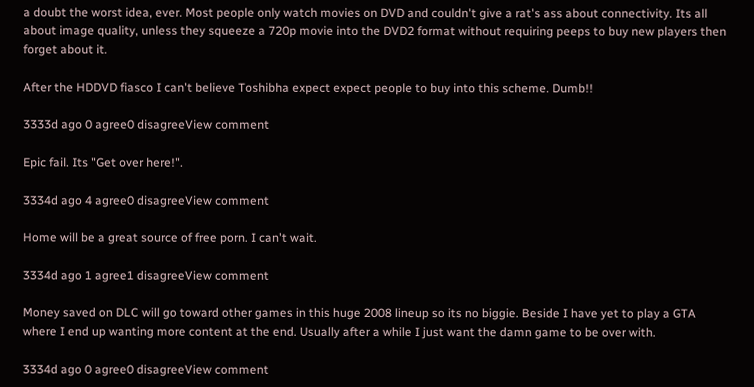a doubt the worst idea, ever. Most people only watch movies on DVD and couldn't give a rat's ass about connectivity. Its all about image quality, unless they squeeze a 720p movie into the DVD2 format without requiring peeps to buy new players then forget about it.

After the HDDVD fiasco I can't believe Toshibha expect expect people to buy into this scheme. Dumb!!

3333d ago 0 agree0 disagreeView comment

Epic fail. Its "Get over here!".

3334d ago 4 agree0 disagreeView comment

Home will be a great source of free porn. I can't wait.

3334d ago 1 agree1 disagreeView comment

Money saved on DLC will go toward other games in this huge 2008 lineup so its no biggie. Beside I have yet to play a GTA where I end up wanting more content at the end. Usually after a while I just want the damn game to be over with.

3334d ago 0 agree0 disagreeView comment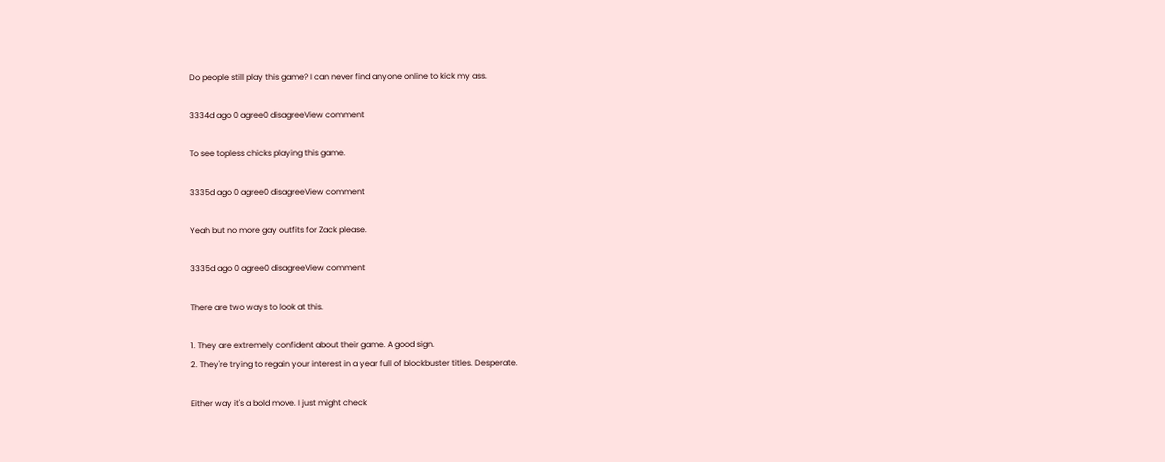Do people still play this game? I can never find anyone online to kick my ass.

3334d ago 0 agree0 disagreeView comment

To see topless chicks playing this game.

3335d ago 0 agree0 disagreeView comment

Yeah but no more gay outfits for Zack please.

3335d ago 0 agree0 disagreeView comment

There are two ways to look at this.

1. They are extremely confident about their game. A good sign.
2. They're trying to regain your interest in a year full of blockbuster titles. Desperate.

Either way it's a bold move. I just might check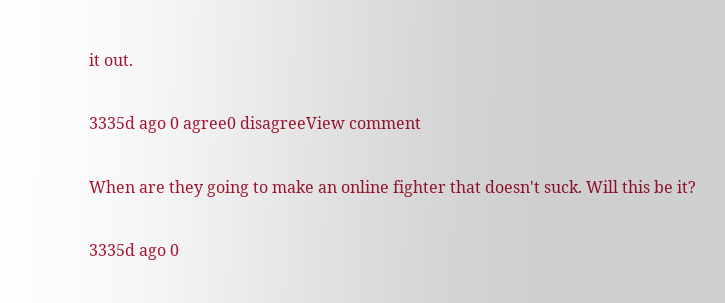it out.

3335d ago 0 agree0 disagreeView comment

When are they going to make an online fighter that doesn't suck. Will this be it?

3335d ago 0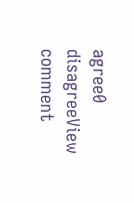agree0 disagreeView comment